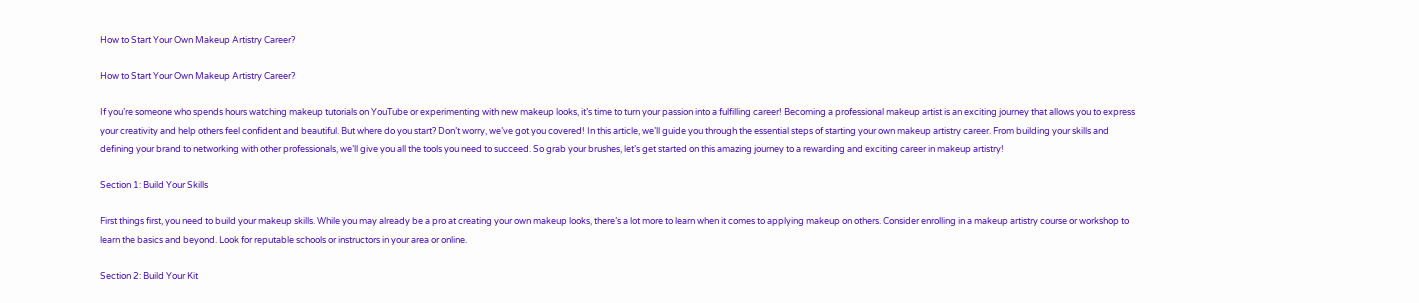How to Start Your Own Makeup Artistry Career?

How to Start Your Own Makeup Artistry Career?

If you’re someone who spends hours watching makeup tutorials on YouTube or experimenting with new makeup looks, it’s time to turn your passion into a fulfilling career! Becoming a professional makeup artist is an exciting journey that allows you to express your creativity and help others feel confident and beautiful. But where do you start? Don’t worry, we’ve got you covered! In this article, we’ll guide you through the essential steps of starting your own makeup artistry career. From building your skills and defining your brand to networking with other professionals, we’ll give you all the tools you need to succeed. So grab your brushes, let’s get started on this amazing journey to a rewarding and exciting career in makeup artistry!

Section 1: Build Your Skills

First things first, you need to build your makeup skills. While you may already be a pro at creating your own makeup looks, there’s a lot more to learn when it comes to applying makeup on others. Consider enrolling in a makeup artistry course or workshop to learn the basics and beyond. Look for reputable schools or instructors in your area or online.

Section 2: Build Your Kit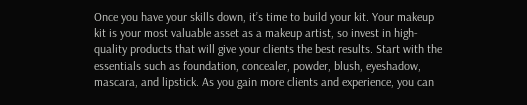Once you have your skills down, it’s time to build your kit. Your makeup kit is your most valuable asset as a makeup artist, so invest in high-quality products that will give your clients the best results. Start with the essentials such as foundation, concealer, powder, blush, eyeshadow, mascara, and lipstick. As you gain more clients and experience, you can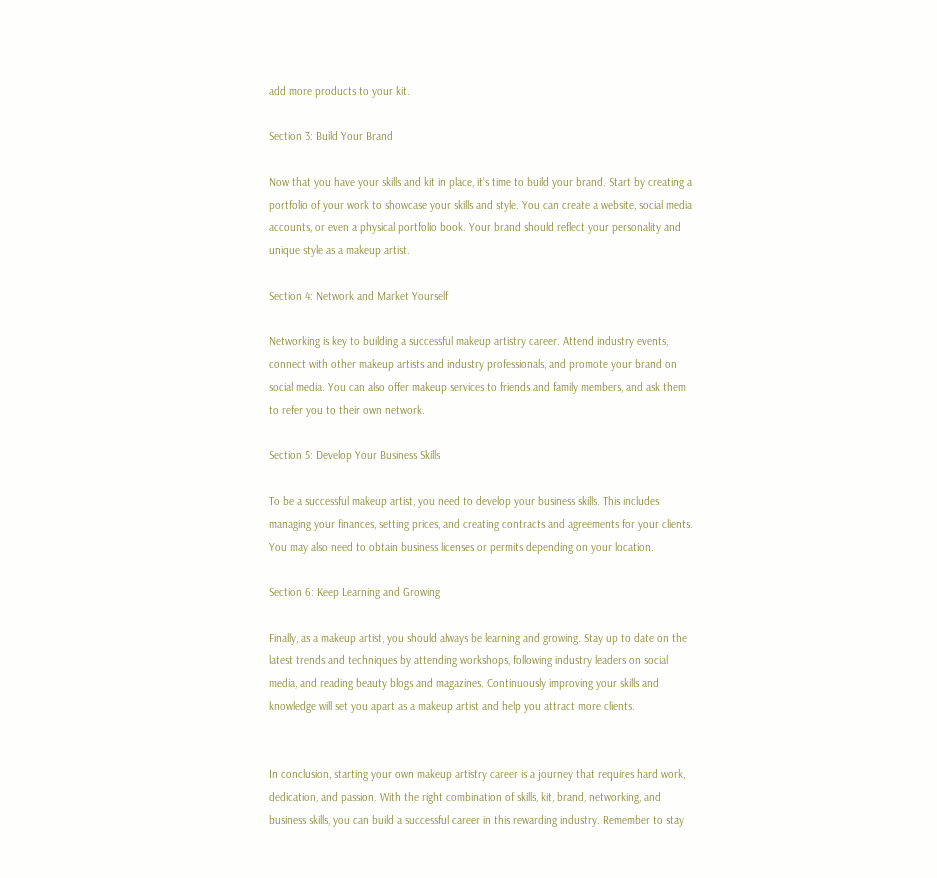add more products to your kit.

Section 3: Build Your Brand

Now that you have your skills and kit in place, it’s time to build your brand. Start by creating a portfolio of your work to showcase your skills and style. You can create a website, social media accounts, or even a physical portfolio book. Your brand should reflect your personality and unique style as a makeup artist.

Section 4: Network and Market Yourself

Networking is key to building a successful makeup artistry career. Attend industry events, connect with other makeup artists and industry professionals, and promote your brand on social media. You can also offer makeup services to friends and family members, and ask them to refer you to their own network.

Section 5: Develop Your Business Skills

To be a successful makeup artist, you need to develop your business skills. This includes managing your finances, setting prices, and creating contracts and agreements for your clients. You may also need to obtain business licenses or permits depending on your location.

Section 6: Keep Learning and Growing

Finally, as a makeup artist, you should always be learning and growing. Stay up to date on the latest trends and techniques by attending workshops, following industry leaders on social media, and reading beauty blogs and magazines. Continuously improving your skills and knowledge will set you apart as a makeup artist and help you attract more clients.


In conclusion, starting your own makeup artistry career is a journey that requires hard work, dedication, and passion. With the right combination of skills, kit, brand, networking, and business skills, you can build a successful career in this rewarding industry. Remember to stay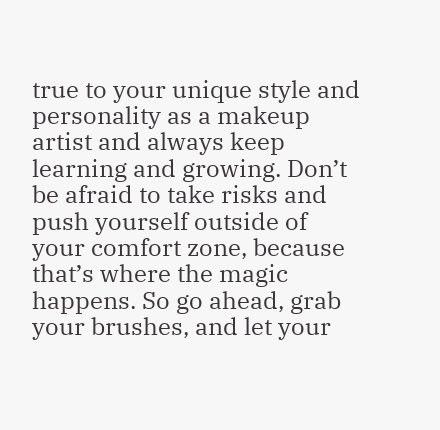true to your unique style and personality as a makeup artist and always keep learning and growing. Don’t be afraid to take risks and push yourself outside of your comfort zone, because that’s where the magic happens. So go ahead, grab your brushes, and let your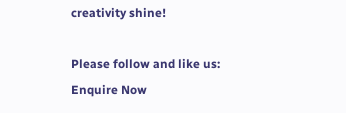creativity shine!

Please follow and like us:
Enquire Now